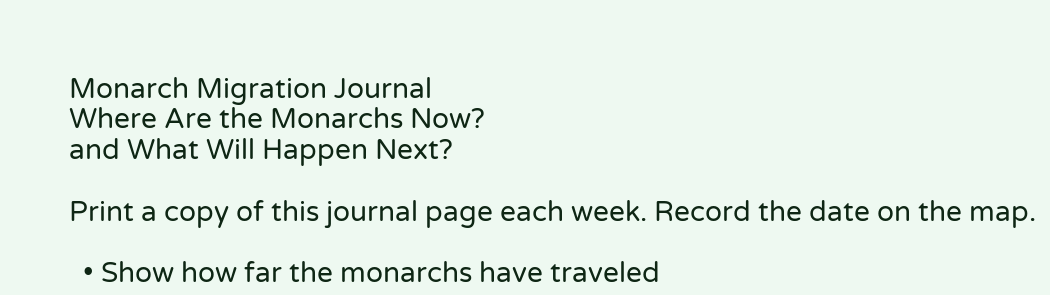Monarch Migration Journal
Where Are the Monarchs Now?
and What Will Happen Next?

Print a copy of this journal page each week. Record the date on the map.

  • Show how far the monarchs have traveled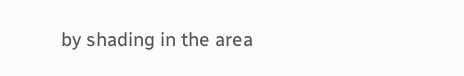by shading in the area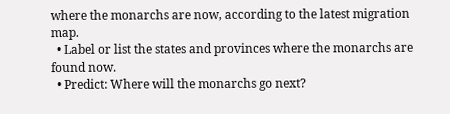where the monarchs are now, according to the latest migration map.
  • Label or list the states and provinces where the monarchs are found now.
  • Predict: Where will the monarchs go next?